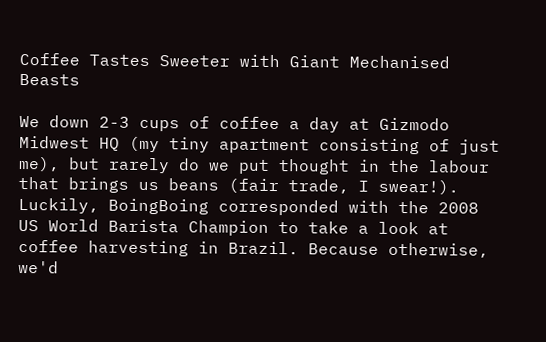Coffee Tastes Sweeter with Giant Mechanised Beasts

We down 2-3 cups of coffee a day at Gizmodo Midwest HQ (my tiny apartment consisting of just me), but rarely do we put thought in the labour that brings us beans (fair trade, I swear!). Luckily, BoingBoing corresponded with the 2008 US World Barista Champion to take a look at coffee harvesting in Brazil. Because otherwise, we'd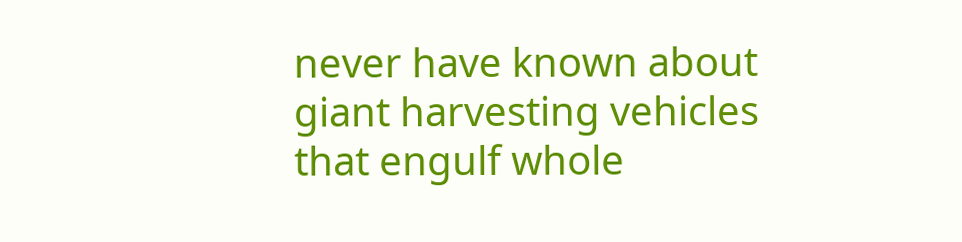never have known about giant harvesting vehicles that engulf whole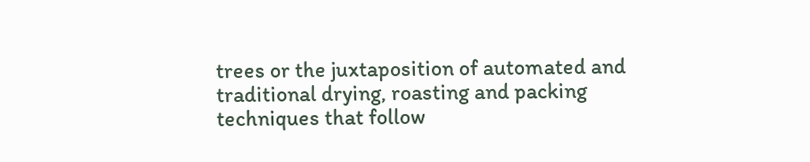trees or the juxtaposition of automated and traditional drying, roasting and packing techniques that follow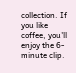collection. If you like coffee, you'll enjoy the 6-minute clip.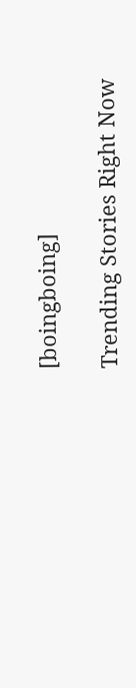[boingboing]

Trending Stories Right Now